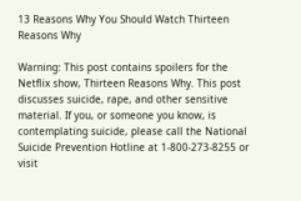13 Reasons Why You Should Watch Thirteen Reasons Why

Warning: This post contains spoilers for the Netflix show, Thirteen Reasons Why. This post discusses suicide, rape, and other sensitive material. If you, or someone you know, is contemplating suicide, please call the National Suicide Prevention Hotline at 1-800-273-8255 or visit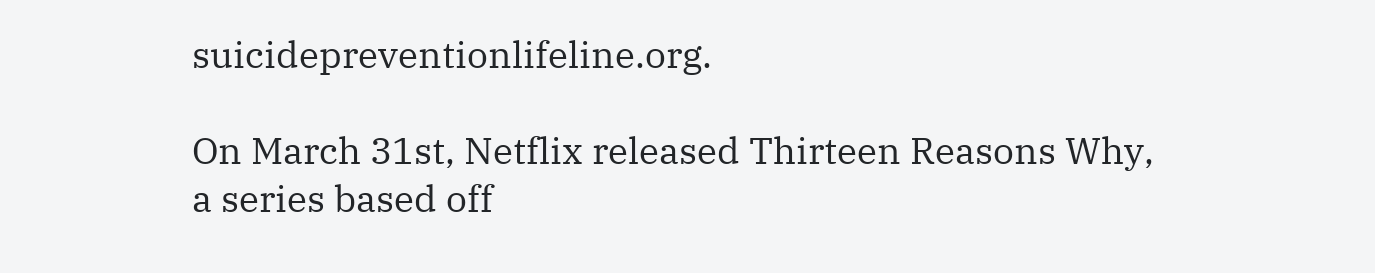suicidepreventionlifeline.org.

On March 31st, Netflix released Thirteen Reasons Why, a series based off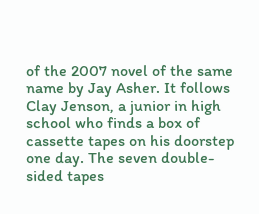of the 2007 novel of the same name by Jay Asher. It follows Clay Jenson, a junior in high school who finds a box of cassette tapes on his doorstep one day. The seven double-sided tapes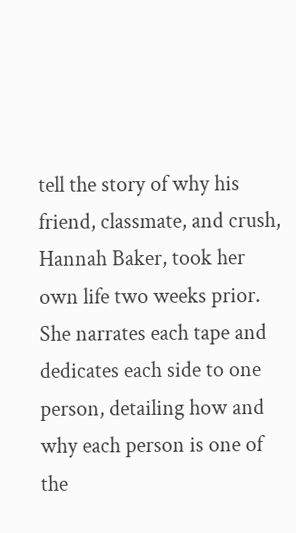tell the story of why his friend, classmate, and crush, Hannah Baker, took her own life two weeks prior. She narrates each tape and dedicates each side to one person, detailing how and why each person is one of the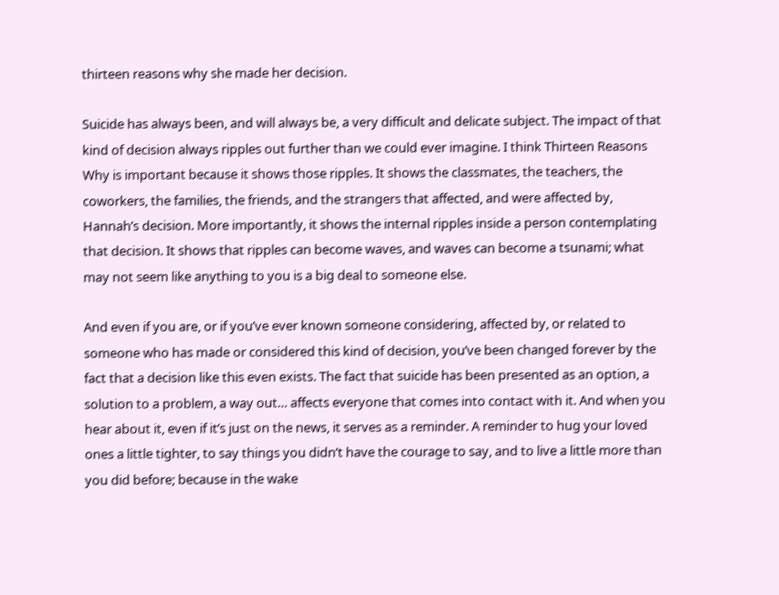thirteen reasons why she made her decision.

Suicide has always been, and will always be, a very difficult and delicate subject. The impact of that kind of decision always ripples out further than we could ever imagine. I think Thirteen Reasons Why is important because it shows those ripples. It shows the classmates, the teachers, the coworkers, the families, the friends, and the strangers that affected, and were affected by, Hannah’s decision. More importantly, it shows the internal ripples inside a person contemplating that decision. It shows that ripples can become waves, and waves can become a tsunami; what may not seem like anything to you is a big deal to someone else.

And even if you are, or if you’ve ever known someone considering, affected by, or related to someone who has made or considered this kind of decision, you’ve been changed forever by the fact that a decision like this even exists. The fact that suicide has been presented as an option, a solution to a problem, a way out… affects everyone that comes into contact with it. And when you hear about it, even if it’s just on the news, it serves as a reminder. A reminder to hug your loved ones a little tighter, to say things you didn’t have the courage to say, and to live a little more than you did before; because in the wake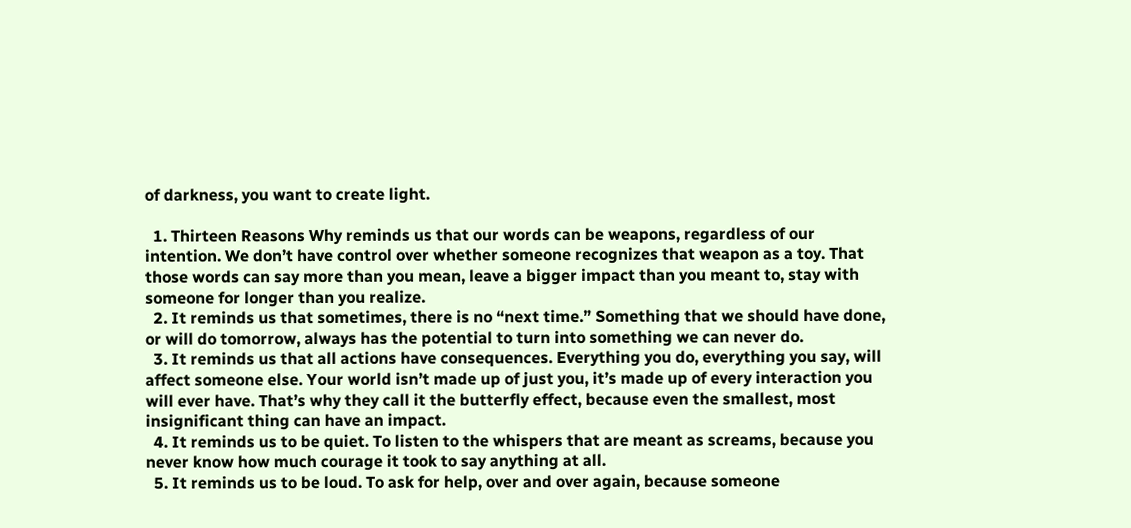of darkness, you want to create light.

  1. Thirteen Reasons Why reminds us that our words can be weapons, regardless of our intention. We don’t have control over whether someone recognizes that weapon as a toy. That those words can say more than you mean, leave a bigger impact than you meant to, stay with someone for longer than you realize.
  2. It reminds us that sometimes, there is no “next time.” Something that we should have done, or will do tomorrow, always has the potential to turn into something we can never do.
  3. It reminds us that all actions have consequences. Everything you do, everything you say, will affect someone else. Your world isn’t made up of just you, it’s made up of every interaction you will ever have. That’s why they call it the butterfly effect, because even the smallest, most insignificant thing can have an impact.
  4. It reminds us to be quiet. To listen to the whispers that are meant as screams, because you never know how much courage it took to say anything at all.
  5. It reminds us to be loud. To ask for help, over and over again, because someone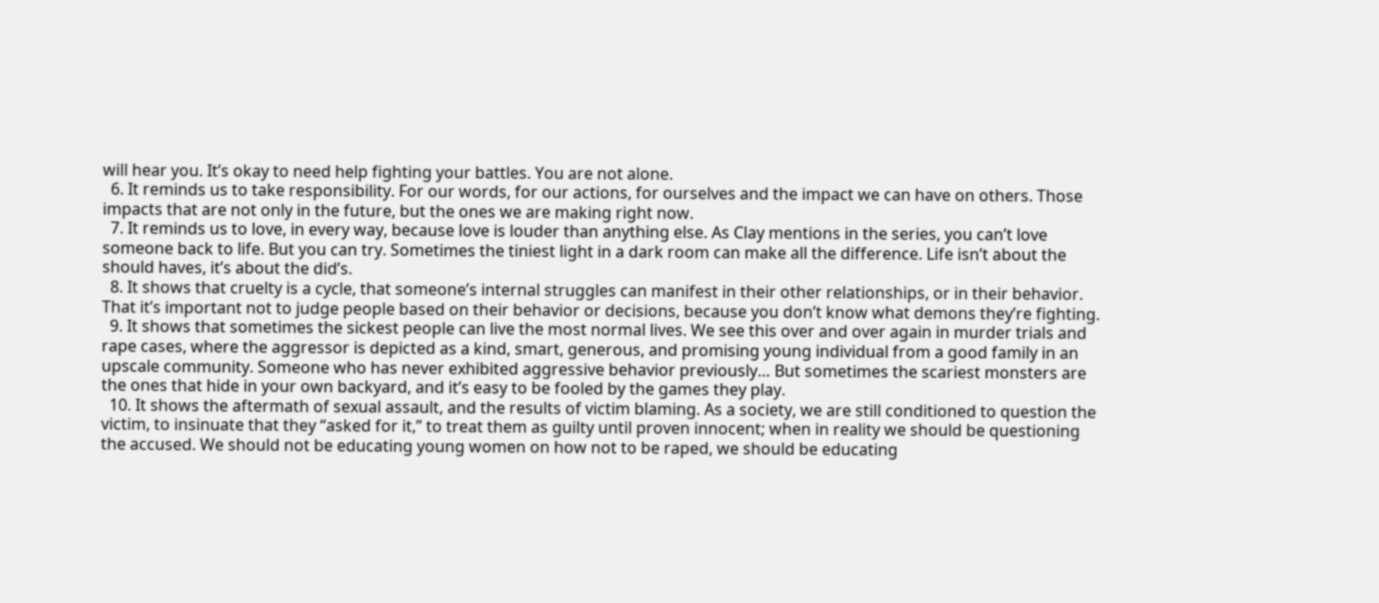will hear you. It’s okay to need help fighting your battles. You are not alone.
  6. It reminds us to take responsibility. For our words, for our actions, for ourselves and the impact we can have on others. Those impacts that are not only in the future, but the ones we are making right now.
  7. It reminds us to love, in every way, because love is louder than anything else. As Clay mentions in the series, you can’t love someone back to life. But you can try. Sometimes the tiniest light in a dark room can make all the difference. Life isn’t about the should haves, it’s about the did’s.
  8. It shows that cruelty is a cycle, that someone’s internal struggles can manifest in their other relationships, or in their behavior. That it’s important not to judge people based on their behavior or decisions, because you don’t know what demons they’re fighting.
  9. It shows that sometimes the sickest people can live the most normal lives. We see this over and over again in murder trials and rape cases, where the aggressor is depicted as a kind, smart, generous, and promising young individual from a good family in an upscale community. Someone who has never exhibited aggressive behavior previously… But sometimes the scariest monsters are the ones that hide in your own backyard, and it’s easy to be fooled by the games they play.
  10. It shows the aftermath of sexual assault, and the results of victim blaming. As a society, we are still conditioned to question the victim, to insinuate that they “asked for it,” to treat them as guilty until proven innocent; when in reality we should be questioning the accused. We should not be educating young women on how not to be raped, we should be educating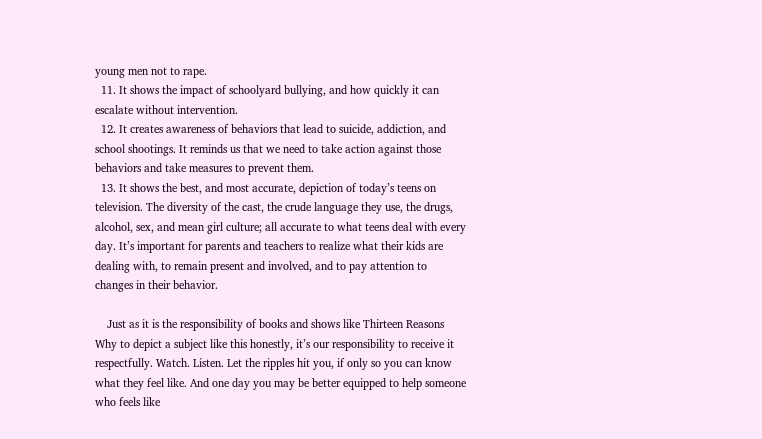young men not to rape.
  11. It shows the impact of schoolyard bullying, and how quickly it can escalate without intervention.
  12. It creates awareness of behaviors that lead to suicide, addiction, and school shootings. It reminds us that we need to take action against those behaviors and take measures to prevent them.
  13. It shows the best, and most accurate, depiction of today’s teens on television. The diversity of the cast, the crude language they use, the drugs, alcohol, sex, and mean girl culture; all accurate to what teens deal with every day. It’s important for parents and teachers to realize what their kids are dealing with, to remain present and involved, and to pay attention to changes in their behavior.

    Just as it is the responsibility of books and shows like Thirteen Reasons Why to depict a subject like this honestly, it’s our responsibility to receive it respectfully. Watch. Listen. Let the ripples hit you, if only so you can know what they feel like. And one day you may be better equipped to help someone who feels like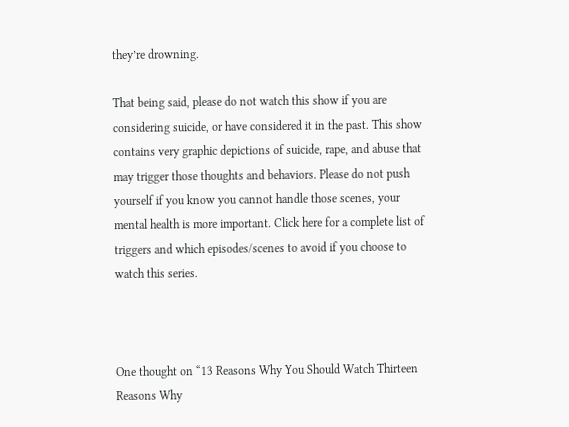they’re drowning.

That being said, please do not watch this show if you are considering suicide, or have considered it in the past. This show contains very graphic depictions of suicide, rape, and abuse that may trigger those thoughts and behaviors. Please do not push yourself if you know you cannot handle those scenes, your mental health is more important. Click here for a complete list of triggers and which episodes/scenes to avoid if you choose to watch this series.



One thought on “13 Reasons Why You Should Watch Thirteen Reasons Why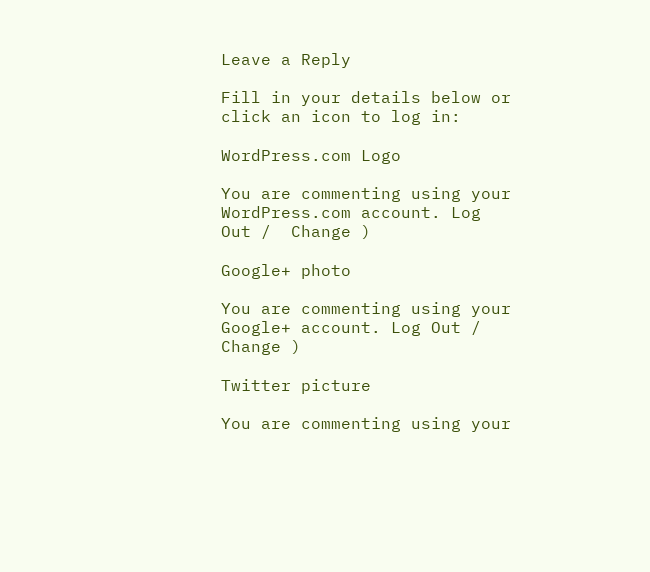Leave a Reply

Fill in your details below or click an icon to log in:

WordPress.com Logo

You are commenting using your WordPress.com account. Log Out /  Change )

Google+ photo

You are commenting using your Google+ account. Log Out /  Change )

Twitter picture

You are commenting using your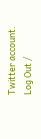Twitter account. Log Out /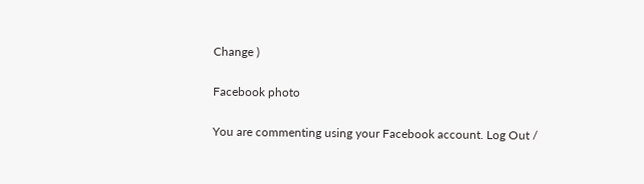Change )

Facebook photo

You are commenting using your Facebook account. Log Out /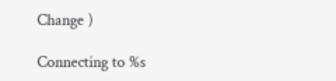Change )

Connecting to %s